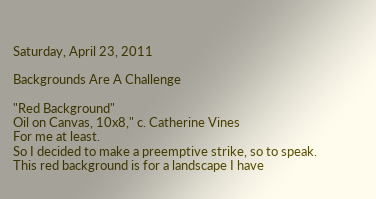Saturday, April 23, 2011

Backgrounds Are A Challenge

"Red Background"
Oil on Canvas, 10x8," c. Catherine Vines
For me at least.
So I decided to make a preemptive strike, so to speak. This red background is for a landscape I have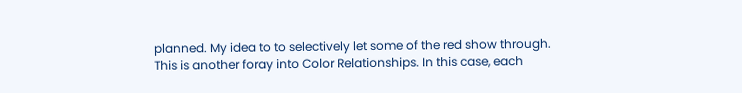planned. My idea to to selectively let some of the red show through.
This is another foray into Color Relationships. In this case, each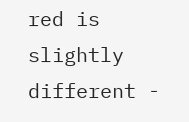red is slightly different -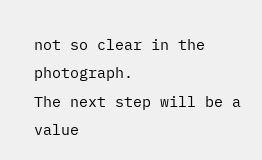not so clear in the photograph.
The next step will be a value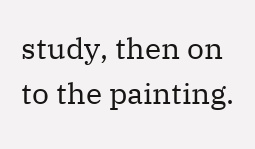study, then on to the painting.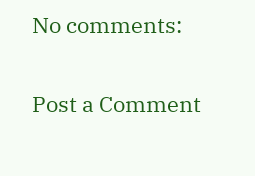No comments:

Post a Comment